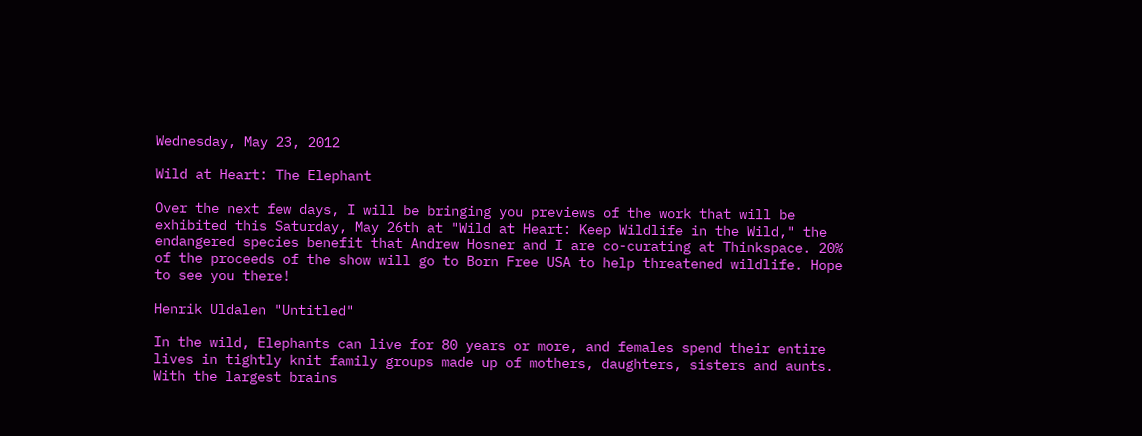Wednesday, May 23, 2012

Wild at Heart: The Elephant

Over the next few days, I will be bringing you previews of the work that will be exhibited this Saturday, May 26th at "Wild at Heart: Keep Wildlife in the Wild," the endangered species benefit that Andrew Hosner and I are co-curating at Thinkspace. 20% of the proceeds of the show will go to Born Free USA to help threatened wildlife. Hope to see you there!

Henrik Uldalen "Untitled"

In the wild, Elephants can live for 80 years or more, and females spend their entire lives in tightly knit family groups made up of mothers, daughters, sisters and aunts. With the largest brains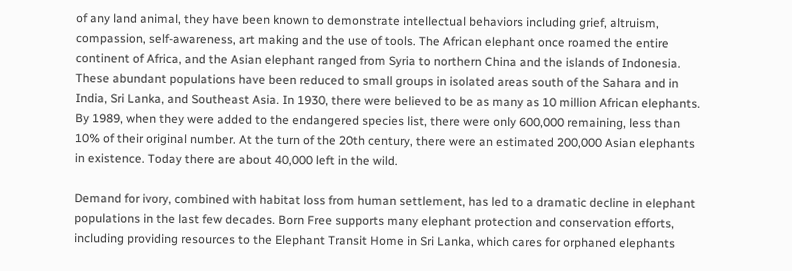of any land animal, they have been known to demonstrate intellectual behaviors including grief, altruism, compassion, self-awareness, art making and the use of tools. The African elephant once roamed the entire continent of Africa, and the Asian elephant ranged from Syria to northern China and the islands of Indonesia. These abundant populations have been reduced to small groups in isolated areas south of the Sahara and in India, Sri Lanka, and Southeast Asia. In 1930, there were believed to be as many as 10 million African elephants. By 1989, when they were added to the endangered species list, there were only 600,000 remaining, less than 10% of their original number. At the turn of the 20th century, there were an estimated 200,000 Asian elephants in existence. Today there are about 40,000 left in the wild.

Demand for ivory, combined with habitat loss from human settlement, has led to a dramatic decline in elephant populations in the last few decades. Born Free supports many elephant protection and conservation efforts, including providing resources to the Elephant Transit Home in Sri Lanka, which cares for orphaned elephants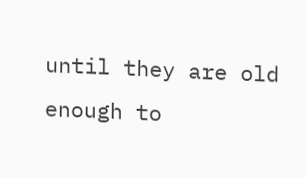until they are old enough to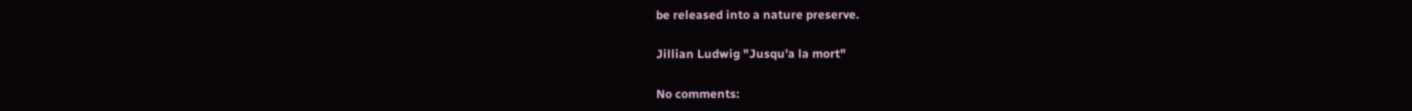be released into a nature preserve.

Jillian Ludwig "Jusqu'a la mort"

No comments: